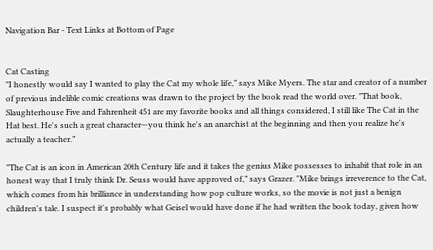Navigation Bar - Text Links at Bottom of Page


Cat Casting
"I honestly would say I wanted to play the Cat my whole life,” says Mike Myers. The star and creator of a number of previous indelible comic creations was drawn to the project by the book read the world over. "That book, Slaughterhouse Five and Fahrenheit 451 are my favorite books and all things considered, I still like The Cat in the Hat best. He's such a great character—you think he's an anarchist at the beginning and then you realize he's actually a teacher.”

"The Cat is an icon in American 20th Century life and it takes the genius Mike possesses to inhabit that role in an honest way that I truly think Dr. Seuss would have approved of,” says Grazer. "Mike brings irreverence to the Cat, which comes from his brilliance in understanding how pop culture works, so the movie is not just a benign children's tale. I suspect it's probably what Geisel would have done if he had written the book today, given how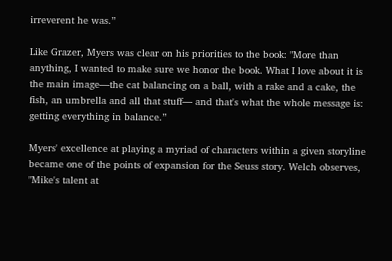irreverent he was.”

Like Grazer, Myers was clear on his priorities to the book: "More than anything, I wanted to make sure we honor the book. What I love about it is the main image—the cat balancing on a ball, with a rake and a cake, the fish, an umbrella and all that stuff— and that's what the whole message is: getting everything in balance.”

Myers' excellence at playing a myriad of characters within a given storyline became one of the points of expansion for the Seuss story. Welch observes, "Mike's talent at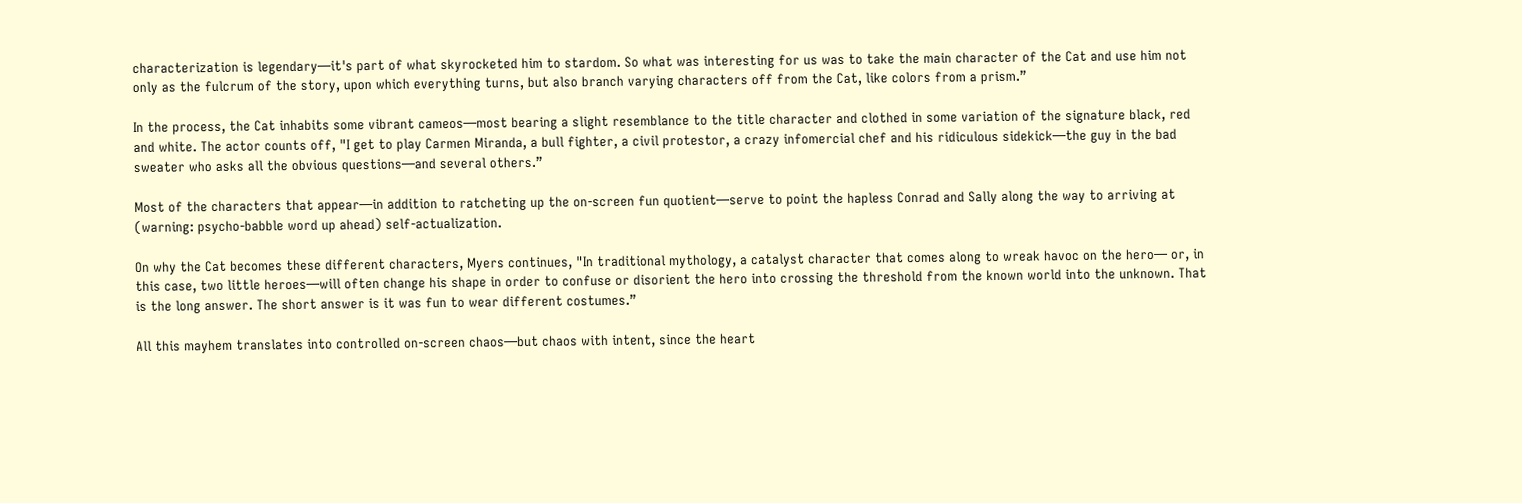characterization is legendary—it's part of what skyrocketed him to stardom. So what was interesting for us was to take the main character of the Cat and use him not only as the fulcrum of the story, upon which everything turns, but also branch varying characters off from the Cat, like colors from a prism.”

In the process, the Cat inhabits some vibrant cameos—most bearing a slight resemblance to the title character and clothed in some variation of the signature black, red and white. The actor counts off, "I get to play Carmen Miranda, a bull fighter, a civil protestor, a crazy infomercial chef and his ridiculous sidekick—the guy in the bad sweater who asks all the obvious questions—and several others.”

Most of the characters that appear—in addition to ratcheting up the on-screen fun quotient—serve to point the hapless Conrad and Sally along the way to arriving at (warning: psycho-babble word up ahead) self-actualization.

On why the Cat becomes these different characters, Myers continues, "In traditional mythology, a catalyst character that comes along to wreak havoc on the hero— or, in this case, two little heroes—will often change his shape in order to confuse or disorient the hero into crossing the threshold from the known world into the unknown. That is the long answer. The short answer is it was fun to wear different costumes.”

All this mayhem translates into controlled on-screen chaos—but chaos with intent, since the heart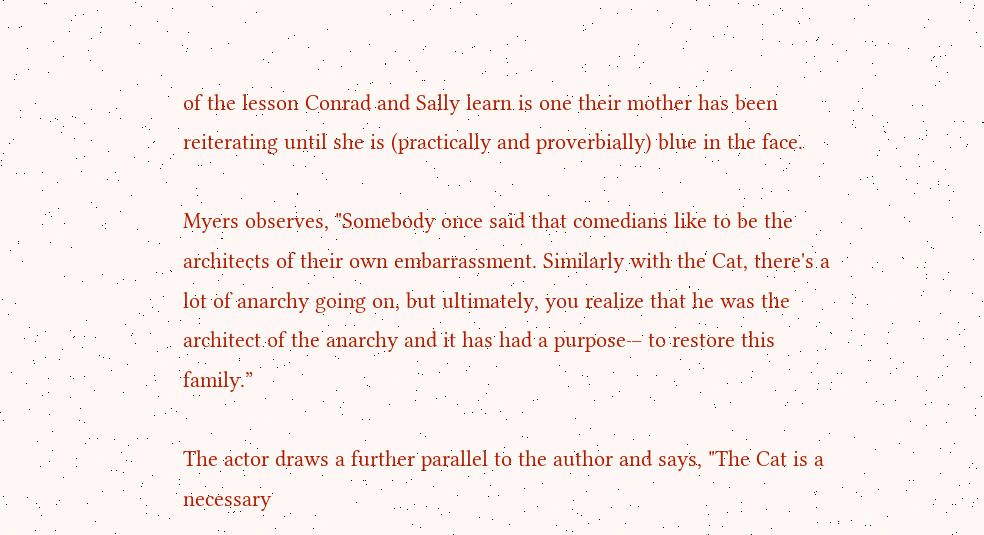of the lesson Conrad and Sally learn is one their mother has been reiterating until she is (practically and proverbially) blue in the face.

Myers observes, "Somebody once said that comedians like to be the architects of their own embarrassment. Similarly with the Cat, there's a lot of anarchy going on, but ultimately, you realize that he was the architect of the anarchy and it has had a purpose— to restore this family.”

The actor draws a further parallel to the author and says, "The Cat is a necessary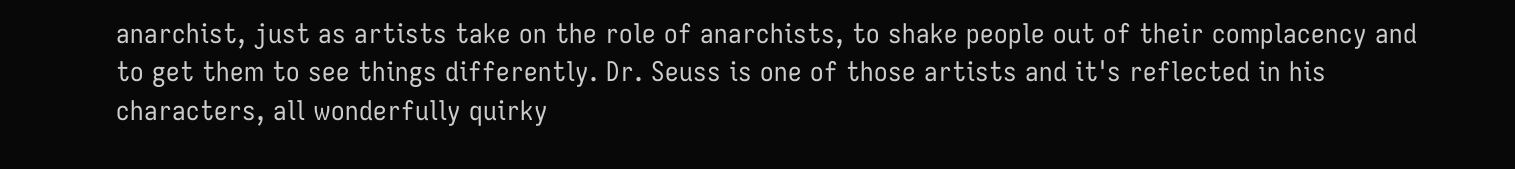anarchist, just as artists take on the role of anarchists, to shake people out of their complacency and to get them to see things differently. Dr. Seuss is one of those artists and it's reflected in his characters, all wonderfully quirky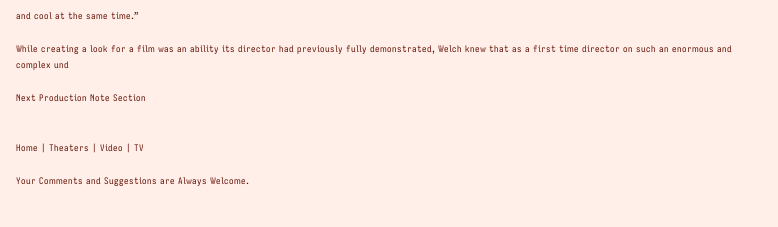and cool at the same time.”

While creating a look for a film was an ability its director had previously fully demonstrated, Welch knew that as a first time director on such an enormous and complex und

Next Production Note Section


Home | Theaters | Video | TV

Your Comments and Suggestions are Always Welcome.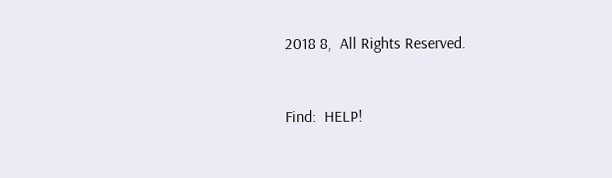2018 8,  All Rights Reserved.


Find:  HELP!